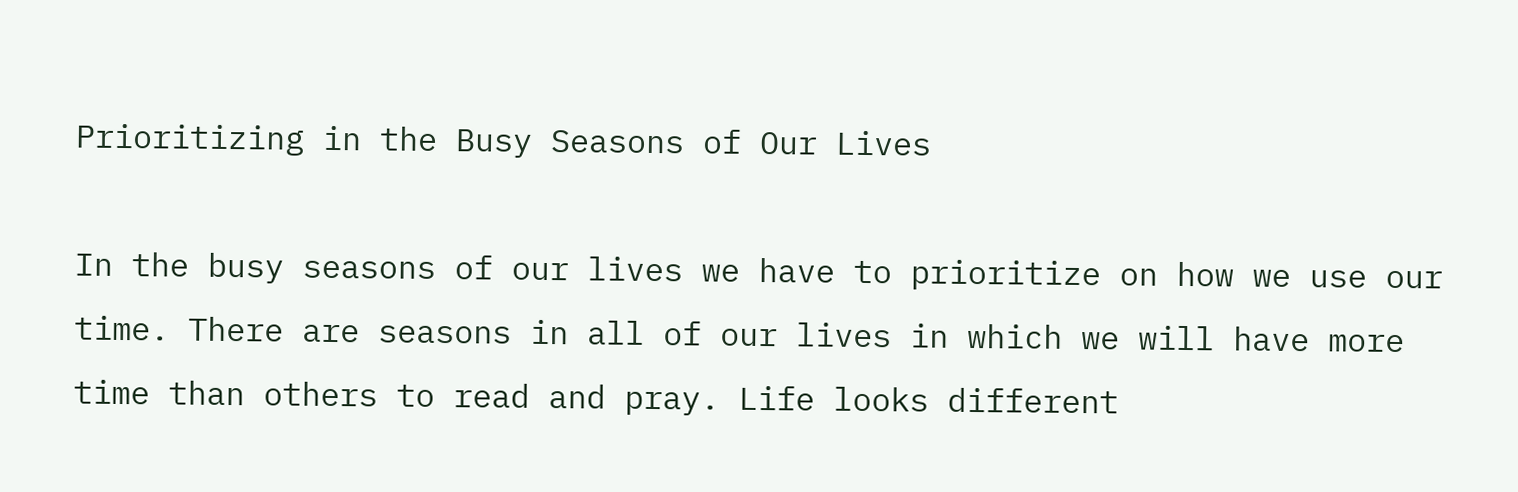Prioritizing in the Busy Seasons of Our Lives

In the busy seasons of our lives we have to prioritize on how we use our time. There are seasons in all of our lives in which we will have more time than others to read and pray. Life looks different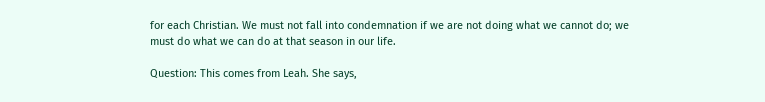for each Christian. We must not fall into condemnation if we are not doing what we cannot do; we must do what we can do at that season in our life.

Question: This comes from Leah. She says,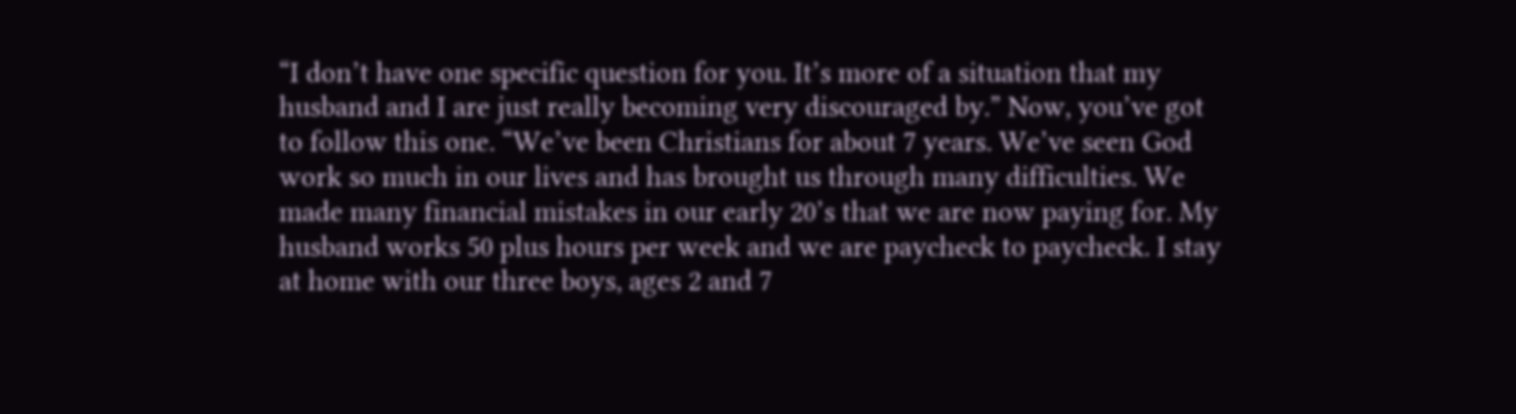“I don’t have one specific question for you. It’s more of a situation that my husband and I are just really becoming very discouraged by.” Now, you’ve got to follow this one. “We’ve been Christians for about 7 years. We’ve seen God work so much in our lives and has brought us through many difficulties. We made many financial mistakes in our early 20’s that we are now paying for. My husband works 50 plus hours per week and we are paycheck to paycheck. I stay at home with our three boys, ages 2 and 7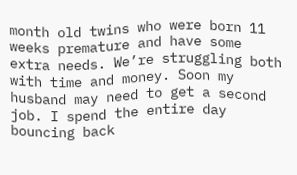month old twins who were born 11 weeks premature and have some extra needs. We’re struggling both with time and money. Soon my husband may need to get a second job. I spend the entire day bouncing back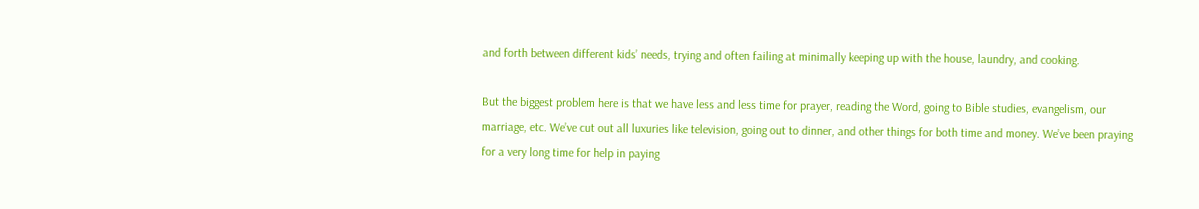and forth between different kids’ needs, trying and often failing at minimally keeping up with the house, laundry, and cooking.

But the biggest problem here is that we have less and less time for prayer, reading the Word, going to Bible studies, evangelism, our marriage, etc. We’ve cut out all luxuries like television, going out to dinner, and other things for both time and money. We’ve been praying for a very long time for help in paying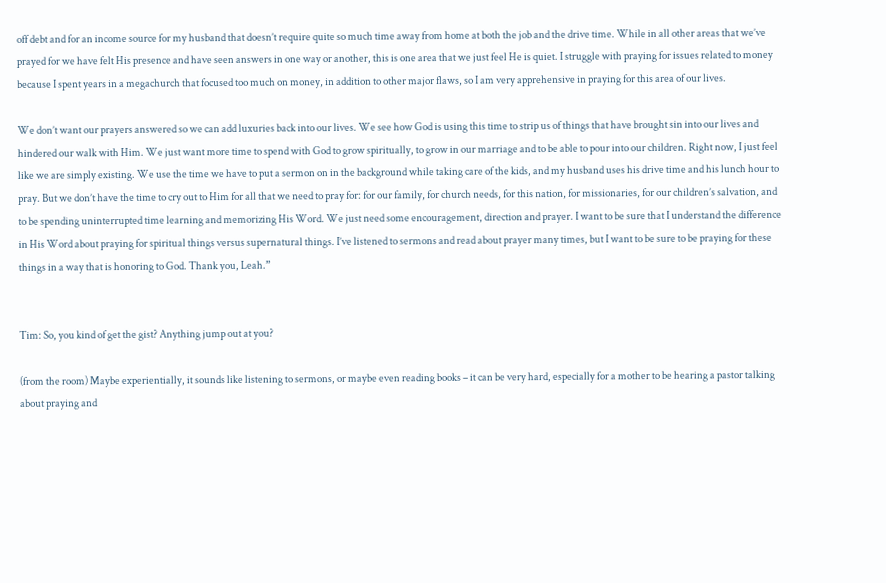off debt and for an income source for my husband that doesn’t require quite so much time away from home at both the job and the drive time. While in all other areas that we’ve prayed for we have felt His presence and have seen answers in one way or another, this is one area that we just feel He is quiet. I struggle with praying for issues related to money because I spent years in a megachurch that focused too much on money, in addition to other major flaws, so I am very apprehensive in praying for this area of our lives.

We don’t want our prayers answered so we can add luxuries back into our lives. We see how God is using this time to strip us of things that have brought sin into our lives and hindered our walk with Him. We just want more time to spend with God to grow spiritually, to grow in our marriage and to be able to pour into our children. Right now, I just feel like we are simply existing. We use the time we have to put a sermon on in the background while taking care of the kids, and my husband uses his drive time and his lunch hour to pray. But we don’t have the time to cry out to Him for all that we need to pray for: for our family, for church needs, for this nation, for missionaries, for our children’s salvation, and to be spending uninterrupted time learning and memorizing His Word. We just need some encouragement, direction and prayer. I want to be sure that I understand the difference in His Word about praying for spiritual things versus supernatural things. I’ve listened to sermons and read about prayer many times, but I want to be sure to be praying for these things in a way that is honoring to God. Thank you, Leah.”


Tim: So, you kind of get the gist? Anything jump out at you?

(from the room) Maybe experientially, it sounds like listening to sermons, or maybe even reading books – it can be very hard, especially for a mother to be hearing a pastor talking about praying and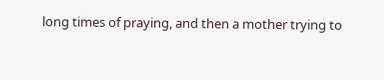long times of praying, and then a mother trying to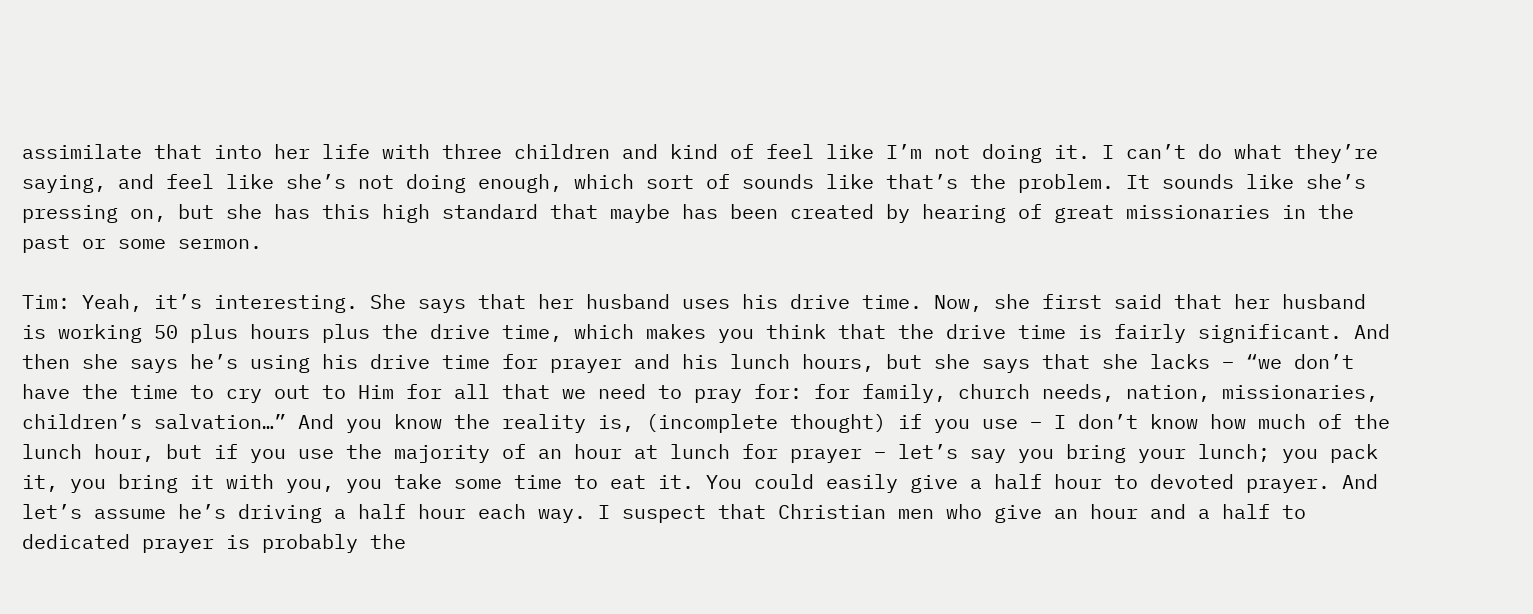assimilate that into her life with three children and kind of feel like I’m not doing it. I can’t do what they’re saying, and feel like she’s not doing enough, which sort of sounds like that’s the problem. It sounds like she’s pressing on, but she has this high standard that maybe has been created by hearing of great missionaries in the past or some sermon.

Tim: Yeah, it’s interesting. She says that her husband uses his drive time. Now, she first said that her husband is working 50 plus hours plus the drive time, which makes you think that the drive time is fairly significant. And then she says he’s using his drive time for prayer and his lunch hours, but she says that she lacks – “we don’t have the time to cry out to Him for all that we need to pray for: for family, church needs, nation, missionaries, children’s salvation…” And you know the reality is, (incomplete thought) if you use – I don’t know how much of the lunch hour, but if you use the majority of an hour at lunch for prayer – let’s say you bring your lunch; you pack it, you bring it with you, you take some time to eat it. You could easily give a half hour to devoted prayer. And let’s assume he’s driving a half hour each way. I suspect that Christian men who give an hour and a half to dedicated prayer is probably the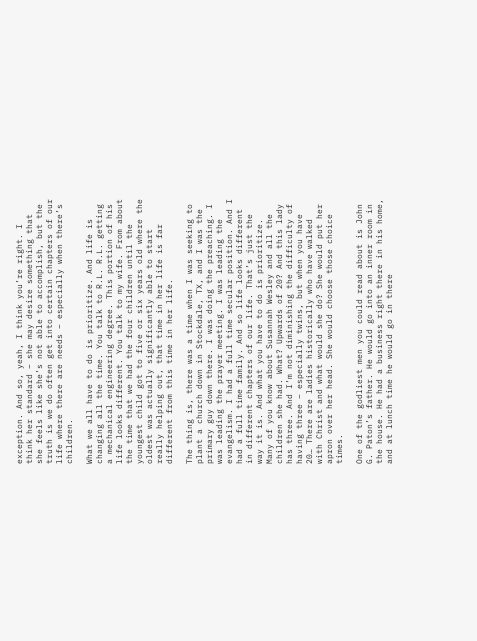exception. And so, yeah, I think you’re right. I think her standard – she may desire something that she feels like she’s not able to accomplish, but the truth is we do often get into certain chapters of our life where there are needs – especially when there’s children.

What we all have to do is prioritize. And life is changing all the time. You talk to R.L. R.L. getting a mechanical engineering degree. This portion of his life looks different. You talk to my wife. From about the time that we had the four children until the youngest child got to five or six years old where the oldest was actually significantly able to start really helping out, that time in her life is far different from this time in her life.

The thing is, there was a time when I was seeking to plant a church down in Stockdale, TX, and I was the primary guy down there. I was doing the preaching. I was leading the prayer meeting. I was leading the evangelism. I had a full time secular position. And I had a full time family. And so life looks different in different chapters of our life. That’s just the way it is. And what you have to do is prioritize. Many of you know about Susannah Wesley and all the children she had. What? Upwards of 20? And this lady has three. And I’m not diminishing the difficulty of having three – especially twins, but when you have 20… There are ladies historically who have walked with Christ and what would she do? She would put her apron over her head. She would choose those choice times.

One of the godliest men you could read about is John G. Paton’s father. He would go into an inner room in the house. He had a business right there in his home, and at lunch time he would go in there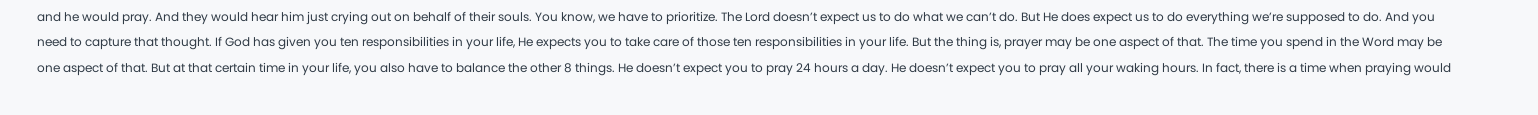and he would pray. And they would hear him just crying out on behalf of their souls. You know, we have to prioritize. The Lord doesn’t expect us to do what we can’t do. But He does expect us to do everything we’re supposed to do. And you need to capture that thought. If God has given you ten responsibilities in your life, He expects you to take care of those ten responsibilities in your life. But the thing is, prayer may be one aspect of that. The time you spend in the Word may be one aspect of that. But at that certain time in your life, you also have to balance the other 8 things. He doesn’t expect you to pray 24 hours a day. He doesn’t expect you to pray all your waking hours. In fact, there is a time when praying would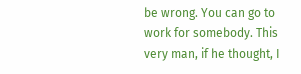be wrong. You can go to work for somebody. This very man, if he thought, I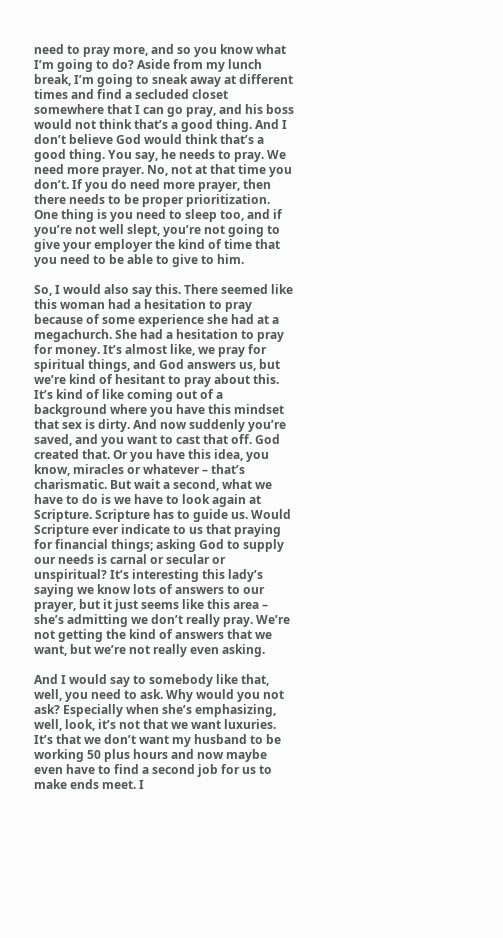need to pray more, and so you know what I’m going to do? Aside from my lunch break, I’m going to sneak away at different times and find a secluded closet somewhere that I can go pray, and his boss would not think that’s a good thing. And I don’t believe God would think that’s a good thing. You say, he needs to pray. We need more prayer. No, not at that time you don’t. If you do need more prayer, then there needs to be proper prioritization. One thing is you need to sleep too, and if you’re not well slept, you’re not going to give your employer the kind of time that you need to be able to give to him.

So, I would also say this. There seemed like this woman had a hesitation to pray because of some experience she had at a megachurch. She had a hesitation to pray for money. It’s almost like, we pray for spiritual things, and God answers us, but we’re kind of hesitant to pray about this. It’s kind of like coming out of a background where you have this mindset that sex is dirty. And now suddenly you’re saved, and you want to cast that off. God created that. Or you have this idea, you know, miracles or whatever – that’s charismatic. But wait a second, what we have to do is we have to look again at Scripture. Scripture has to guide us. Would Scripture ever indicate to us that praying for financial things; asking God to supply our needs is carnal or secular or unspiritual? It’s interesting this lady’s saying we know lots of answers to our prayer, but it just seems like this area – she’s admitting we don’t really pray. We’re not getting the kind of answers that we want, but we’re not really even asking.

And I would say to somebody like that, well, you need to ask. Why would you not ask? Especially when she’s emphasizing, well, look, it’s not that we want luxuries. It’s that we don’t want my husband to be working 50 plus hours and now maybe even have to find a second job for us to make ends meet. I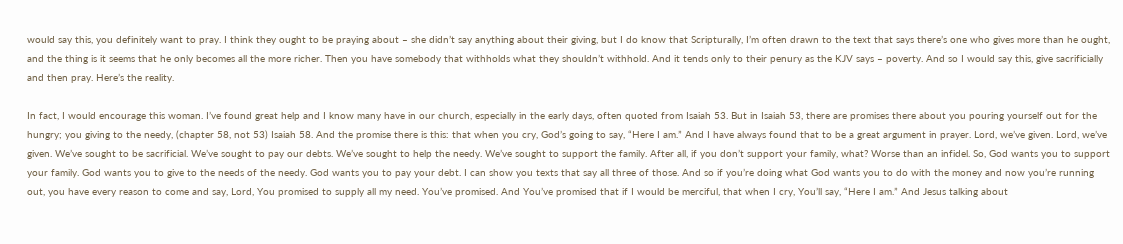would say this, you definitely want to pray. I think they ought to be praying about – she didn’t say anything about their giving, but I do know that Scripturally, I’m often drawn to the text that says there’s one who gives more than he ought, and the thing is it seems that he only becomes all the more richer. Then you have somebody that withholds what they shouldn’t withhold. And it tends only to their penury as the KJV says – poverty. And so I would say this, give sacrificially and then pray. Here’s the reality.

In fact, I would encourage this woman. I’ve found great help and I know many have in our church, especially in the early days, often quoted from Isaiah 53. But in Isaiah 53, there are promises there about you pouring yourself out for the hungry; you giving to the needy, (chapter 58, not 53) Isaiah 58. And the promise there is this: that when you cry, God’s going to say, “Here I am.” And I have always found that to be a great argument in prayer. Lord, we’ve given. Lord, we’ve given. We’ve sought to be sacrificial. We’ve sought to pay our debts. We’ve sought to help the needy. We’ve sought to support the family. After all, if you don’t support your family, what? Worse than an infidel. So, God wants you to support your family. God wants you to give to the needs of the needy. God wants you to pay your debt. I can show you texts that say all three of those. And so if you’re doing what God wants you to do with the money and now you’re running out, you have every reason to come and say, Lord, You promised to supply all my need. You’ve promised. And You’ve promised that if I would be merciful, that when I cry, You’ll say, “Here I am.” And Jesus talking about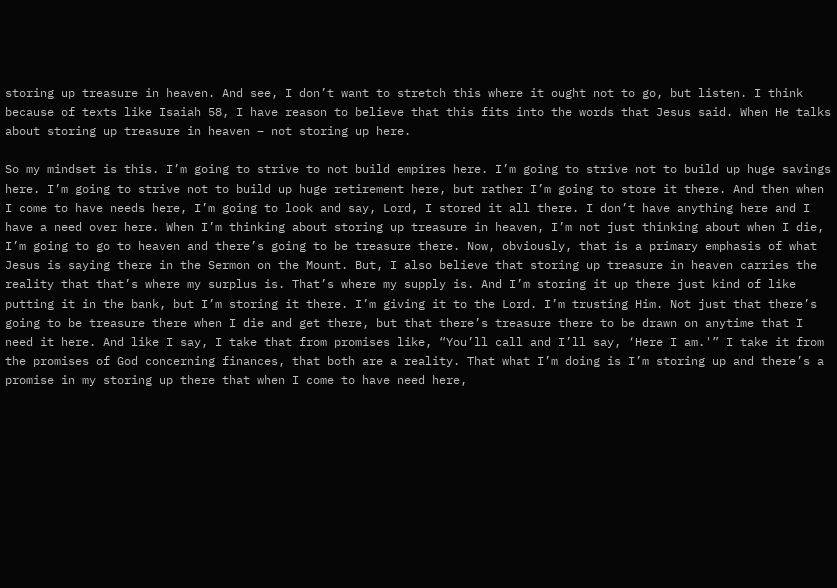storing up treasure in heaven. And see, I don’t want to stretch this where it ought not to go, but listen. I think because of texts like Isaiah 58, I have reason to believe that this fits into the words that Jesus said. When He talks about storing up treasure in heaven – not storing up here.

So my mindset is this. I’m going to strive to not build empires here. I’m going to strive not to build up huge savings here. I’m going to strive not to build up huge retirement here, but rather I’m going to store it there. And then when I come to have needs here, I’m going to look and say, Lord, I stored it all there. I don’t have anything here and I have a need over here. When I’m thinking about storing up treasure in heaven, I’m not just thinking about when I die, I’m going to go to heaven and there’s going to be treasure there. Now, obviously, that is a primary emphasis of what Jesus is saying there in the Sermon on the Mount. But, I also believe that storing up treasure in heaven carries the reality that that’s where my surplus is. That’s where my supply is. And I’m storing it up there just kind of like putting it in the bank, but I’m storing it there. I’m giving it to the Lord. I’m trusting Him. Not just that there’s going to be treasure there when I die and get there, but that there’s treasure there to be drawn on anytime that I need it here. And like I say, I take that from promises like, “You’ll call and I’ll say, ‘Here I am.'” I take it from the promises of God concerning finances, that both are a reality. That what I’m doing is I’m storing up and there’s a promise in my storing up there that when I come to have need here,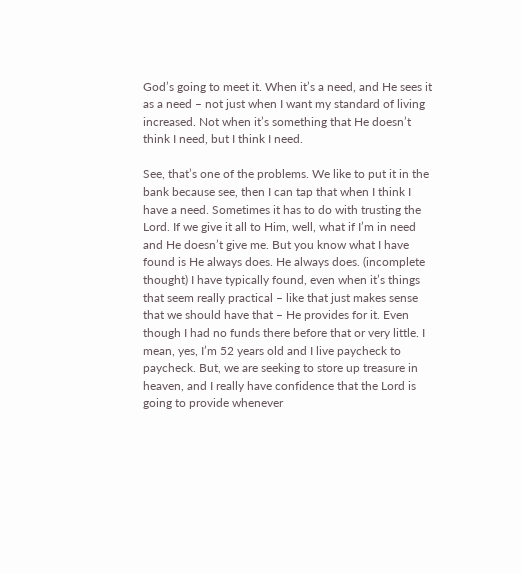God’s going to meet it. When it’s a need, and He sees it as a need – not just when I want my standard of living increased. Not when it’s something that He doesn’t think I need, but I think I need.

See, that’s one of the problems. We like to put it in the bank because see, then I can tap that when I think I have a need. Sometimes it has to do with trusting the Lord. If we give it all to Him, well, what if I’m in need and He doesn’t give me. But you know what I have found is He always does. He always does. (incomplete thought) I have typically found, even when it’s things that seem really practical – like that just makes sense that we should have that – He provides for it. Even though I had no funds there before that or very little. I mean, yes, I’m 52 years old and I live paycheck to paycheck. But, we are seeking to store up treasure in heaven, and I really have confidence that the Lord is going to provide whenever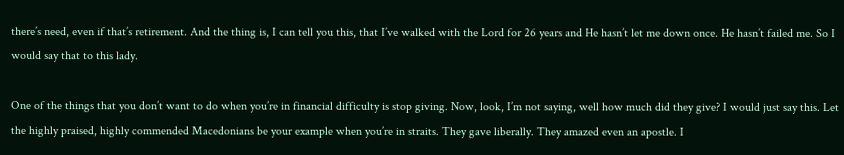there’s need, even if that’s retirement. And the thing is, I can tell you this, that I’ve walked with the Lord for 26 years and He hasn’t let me down once. He hasn’t failed me. So I would say that to this lady.

One of the things that you don’t want to do when you’re in financial difficulty is stop giving. Now, look, I’m not saying, well how much did they give? I would just say this. Let the highly praised, highly commended Macedonians be your example when you’re in straits. They gave liberally. They amazed even an apostle. I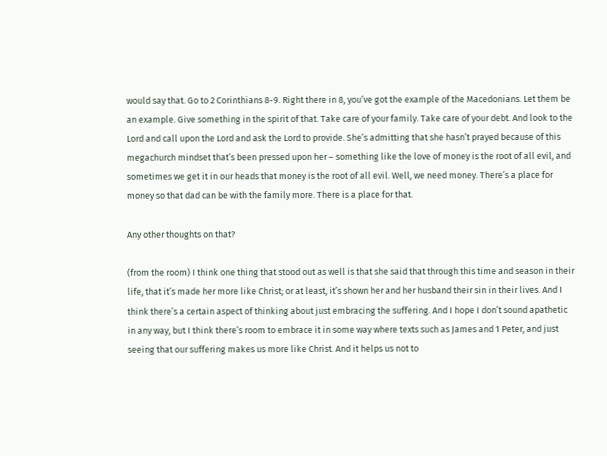would say that. Go to 2 Corinthians 8-9. Right there in 8, you’ve got the example of the Macedonians. Let them be an example. Give something in the spirit of that. Take care of your family. Take care of your debt. And look to the Lord and call upon the Lord and ask the Lord to provide. She’s admitting that she hasn’t prayed because of this megachurch mindset that’s been pressed upon her – something like the love of money is the root of all evil, and sometimes we get it in our heads that money is the root of all evil. Well, we need money. There’s a place for money so that dad can be with the family more. There is a place for that.

Any other thoughts on that?

(from the room) I think one thing that stood out as well is that she said that through this time and season in their life, that it’s made her more like Christ; or at least, it’s shown her and her husband their sin in their lives. And I think there’s a certain aspect of thinking about just embracing the suffering. And I hope I don’t sound apathetic in any way, but I think there’s room to embrace it in some way where texts such as James and 1 Peter, and just seeing that our suffering makes us more like Christ. And it helps us not to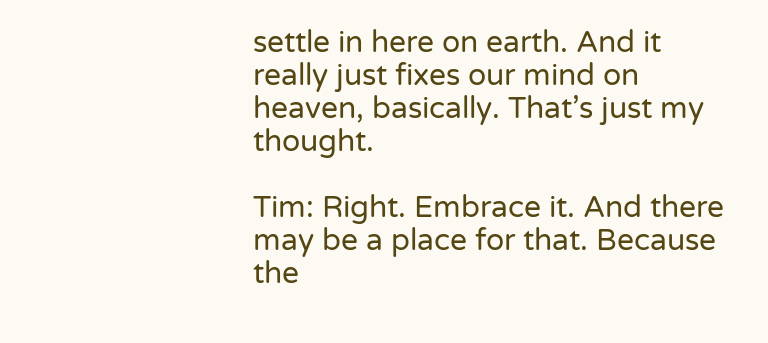settle in here on earth. And it really just fixes our mind on heaven, basically. That’s just my thought.

Tim: Right. Embrace it. And there may be a place for that. Because the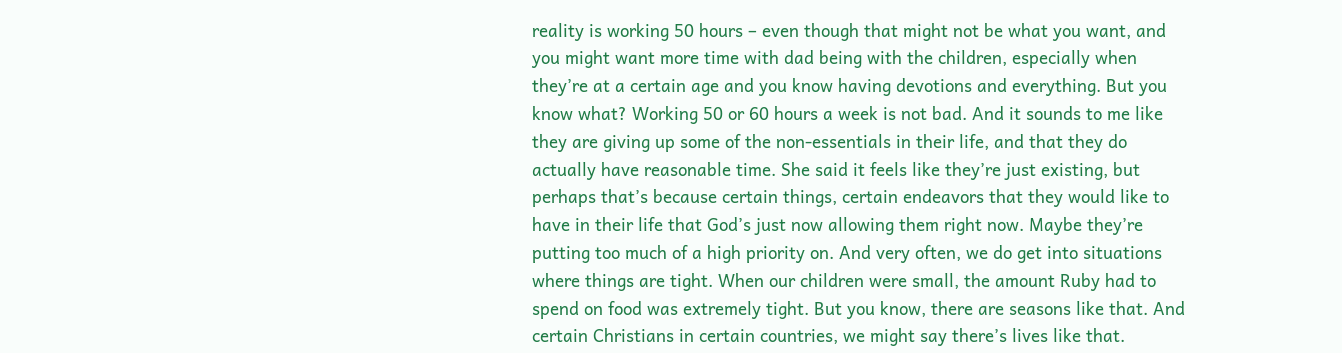reality is working 50 hours – even though that might not be what you want, and you might want more time with dad being with the children, especially when they’re at a certain age and you know having devotions and everything. But you know what? Working 50 or 60 hours a week is not bad. And it sounds to me like they are giving up some of the non-essentials in their life, and that they do actually have reasonable time. She said it feels like they’re just existing, but perhaps that’s because certain things, certain endeavors that they would like to have in their life that God’s just now allowing them right now. Maybe they’re putting too much of a high priority on. And very often, we do get into situations where things are tight. When our children were small, the amount Ruby had to spend on food was extremely tight. But you know, there are seasons like that. And certain Christians in certain countries, we might say there’s lives like that.